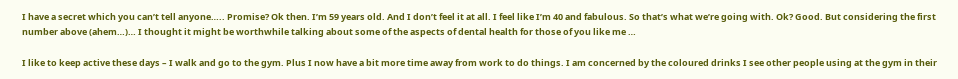I have a secret which you can’t tell anyone….. Promise? Ok then. I’m 59 years old. And I don’t feel it at all. I feel like I’m 40 and fabulous. So that’s what we’re going with. Ok? Good. But considering the first number above (ahem…)… I thought it might be worthwhile talking about some of the aspects of dental health for those of you like me …

I like to keep active these days – I walk and go to the gym. Plus I now have a bit more time away from work to do things. I am concerned by the coloured drinks I see other people using at the gym in their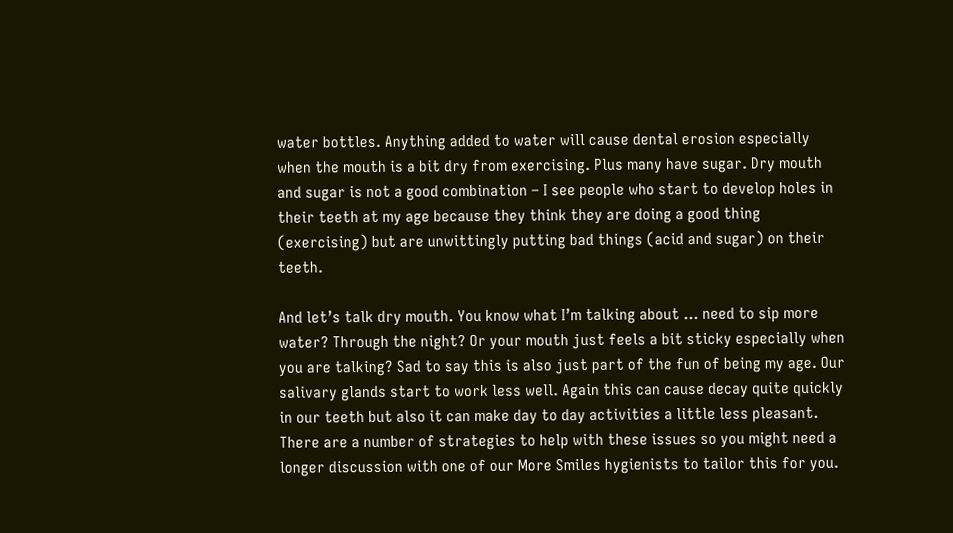water bottles. Anything added to water will cause dental erosion especially when the mouth is a bit dry from exercising. Plus many have sugar. Dry mouth and sugar is not a good combination – I see people who start to develop holes in their teeth at my age because they think they are doing a good thing (exercising) but are unwittingly putting bad things (acid and sugar) on their teeth.

And let’s talk dry mouth. You know what I’m talking about … need to sip more water? Through the night? Or your mouth just feels a bit sticky especially when you are talking? Sad to say this is also just part of the fun of being my age. Our salivary glands start to work less well. Again this can cause decay quite quickly in our teeth but also it can make day to day activities a little less pleasant. There are a number of strategies to help with these issues so you might need a longer discussion with one of our More Smiles hygienists to tailor this for you.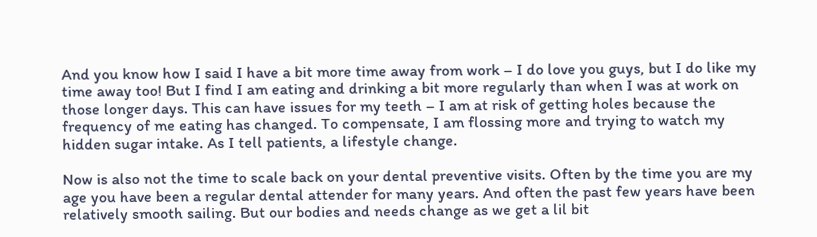And you know how I said I have a bit more time away from work – I do love you guys, but I do like my time away too! But I find I am eating and drinking a bit more regularly than when I was at work on those longer days. This can have issues for my teeth – I am at risk of getting holes because the frequency of me eating has changed. To compensate, I am flossing more and trying to watch my hidden sugar intake. As I tell patients, a lifestyle change.

Now is also not the time to scale back on your dental preventive visits. Often by the time you are my age you have been a regular dental attender for many years. And often the past few years have been relatively smooth sailing. But our bodies and needs change as we get a lil bit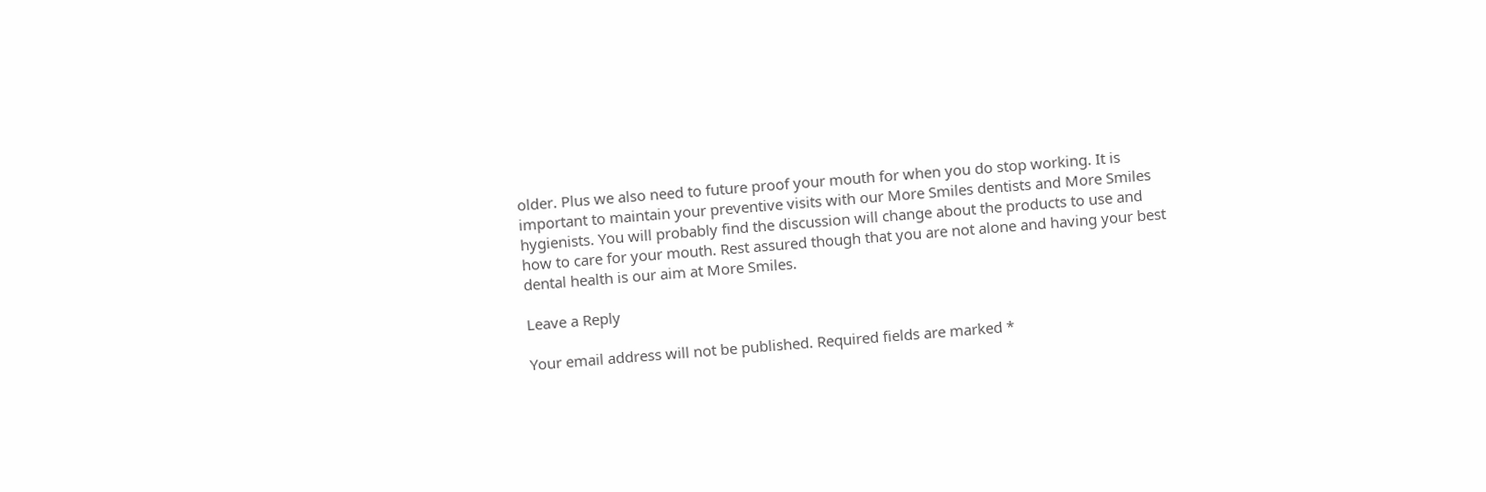older. Plus we also need to future proof your mouth for when you do stop working. It is important to maintain your preventive visits with our More Smiles dentists and More Smiles hygienists. You will probably find the discussion will change about the products to use and how to care for your mouth. Rest assured though that you are not alone and having your best dental health is our aim at More Smiles.

Leave a Reply

Your email address will not be published. Required fields are marked *